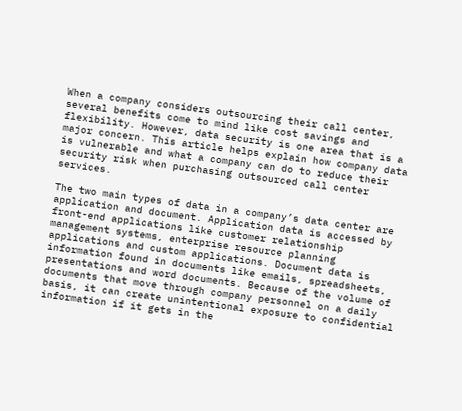When a company considers outsourcing their call center, several benefits come to mind like cost savings and flexibility. However, data security is one area that is a major concern. This article helps explain how company data is vulnerable and what a company can do to reduce their security risk when purchasing outsourced call center services.

The two main types of data in a company’s data center are application and document. Application data is accessed by front-end applications like customer relationship management systems, enterprise resource planning applications and custom applications. Document data is information found in documents like emails, spreadsheets, presentations and word documents. Because of the volume of documents that move through company personnel on a daily basis, it can create unintentional exposure to confidential information if it gets in the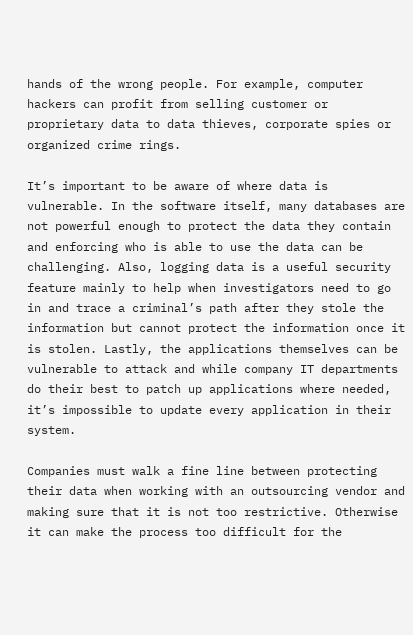hands of the wrong people. For example, computer hackers can profit from selling customer or proprietary data to data thieves, corporate spies or organized crime rings.

It’s important to be aware of where data is vulnerable. In the software itself, many databases are not powerful enough to protect the data they contain and enforcing who is able to use the data can be challenging. Also, logging data is a useful security feature mainly to help when investigators need to go in and trace a criminal’s path after they stole the information but cannot protect the information once it is stolen. Lastly, the applications themselves can be vulnerable to attack and while company IT departments do their best to patch up applications where needed, it’s impossible to update every application in their system.

Companies must walk a fine line between protecting their data when working with an outsourcing vendor and making sure that it is not too restrictive. Otherwise it can make the process too difficult for the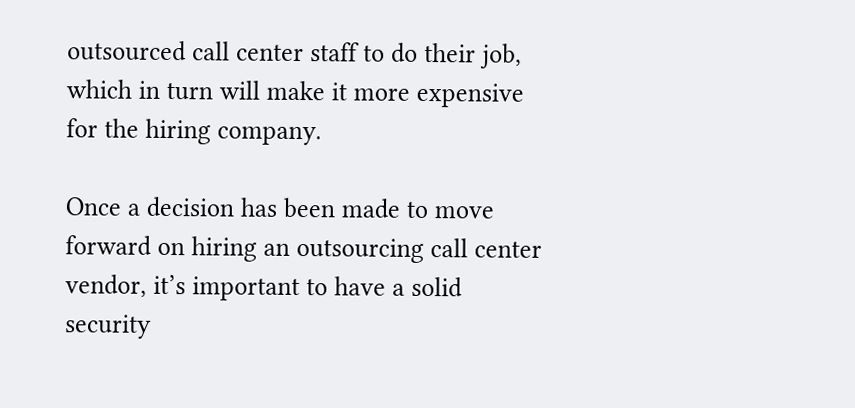outsourced call center staff to do their job, which in turn will make it more expensive for the hiring company.

Once a decision has been made to move forward on hiring an outsourcing call center vendor, it’s important to have a solid security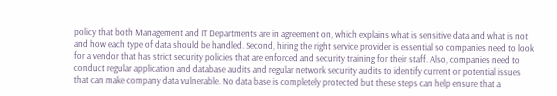policy that both Management and IT Departments are in agreement on, which explains what is sensitive data and what is not and how each type of data should be handled. Second, hiring the right service provider is essential so companies need to look for a vendor that has strict security policies that are enforced and security training for their staff. Also, companies need to conduct regular application and database audits and regular network security audits to identify current or potential issues that can make company data vulnerable. No data base is completely protected but these steps can help ensure that a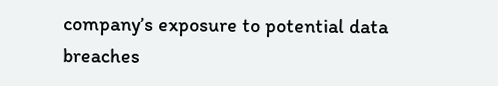company’s exposure to potential data breaches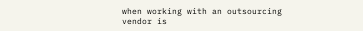when working with an outsourcing vendor is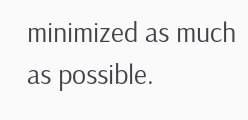minimized as much as possible.